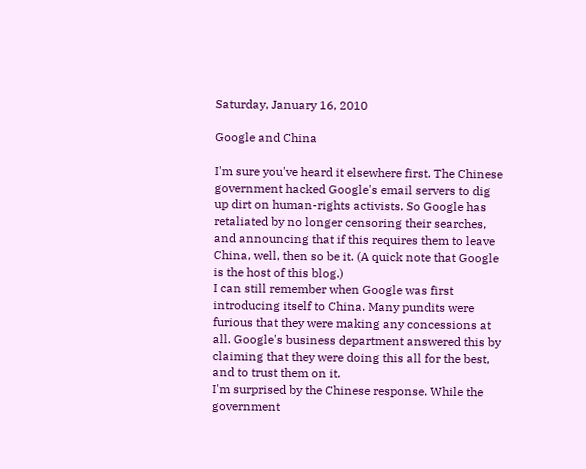Saturday, January 16, 2010

Google and China

I'm sure you've heard it elsewhere first. The Chinese government hacked Google's email servers to dig up dirt on human-rights activists. So Google has retaliated by no longer censoring their searches, and announcing that if this requires them to leave China, well, then so be it. (A quick note that Google is the host of this blog.)
I can still remember when Google was first introducing itself to China. Many pundits were furious that they were making any concessions at all. Google's business department answered this by claiming that they were doing this all for the best, and to trust them on it.
I'm surprised by the Chinese response. While the government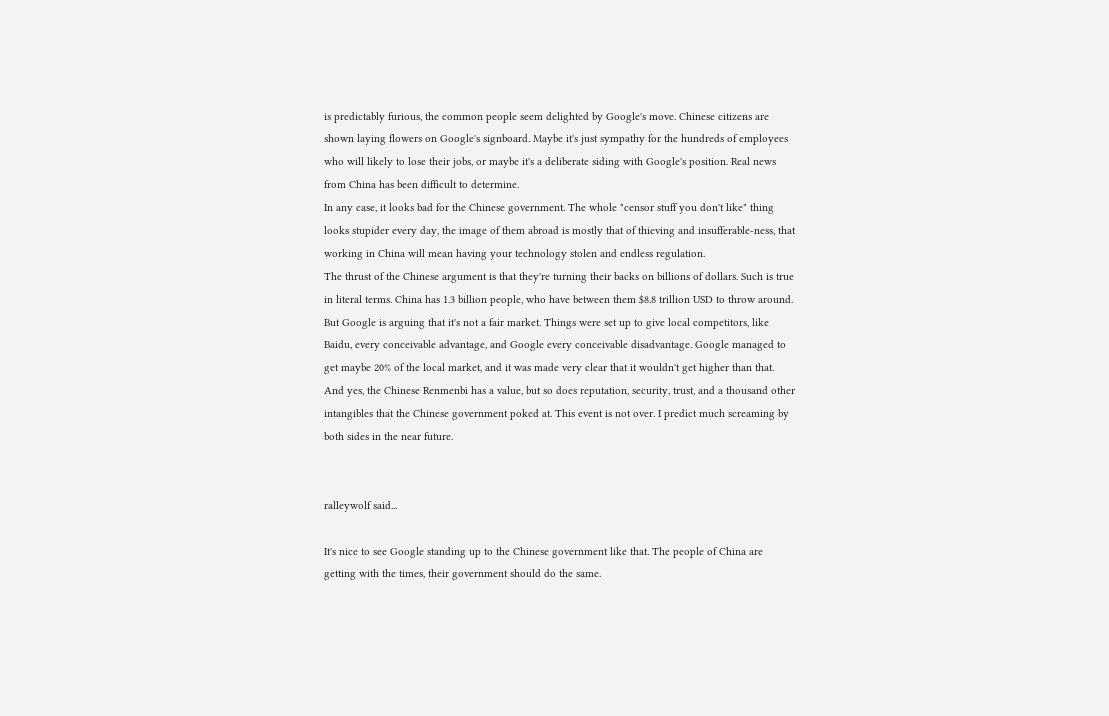is predictably furious, the common people seem delighted by Google's move. Chinese citizens are shown laying flowers on Google's signboard. Maybe it's just sympathy for the hundreds of employees who will likely to lose their jobs, or maybe it's a deliberate siding with Google's position. Real news from China has been difficult to determine.
In any case, it looks bad for the Chinese government. The whole "censor stuff you don't like" thing looks stupider every day, the image of them abroad is mostly that of thieving and insufferable-ness, that working in China will mean having your technology stolen and endless regulation.
The thrust of the Chinese argument is that they're turning their backs on billions of dollars. Such is true in literal terms. China has 1.3 billion people, who have between them $8.8 trillion USD to throw around. But Google is arguing that it's not a fair market. Things were set up to give local competitors, like Baidu, every conceivable advantage, and Google every conceivable disadvantage. Google managed to get maybe 20% of the local market, and it was made very clear that it wouldn't get higher than that.
And yes, the Chinese Renmenbi has a value, but so does reputation, security, trust, and a thousand other intangibles that the Chinese government poked at. This event is not over. I predict much screaming by both sides in the near future.


ralleywolf said...

It's nice to see Google standing up to the Chinese government like that. The people of China are getting with the times, their government should do the same.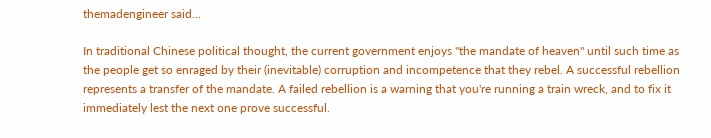themadengineer said...

In traditional Chinese political thought, the current government enjoys "the mandate of heaven" until such time as the people get so enraged by their (inevitable) corruption and incompetence that they rebel. A successful rebellion represents a transfer of the mandate. A failed rebellion is a warning that you're running a train wreck, and to fix it immediately lest the next one prove successful.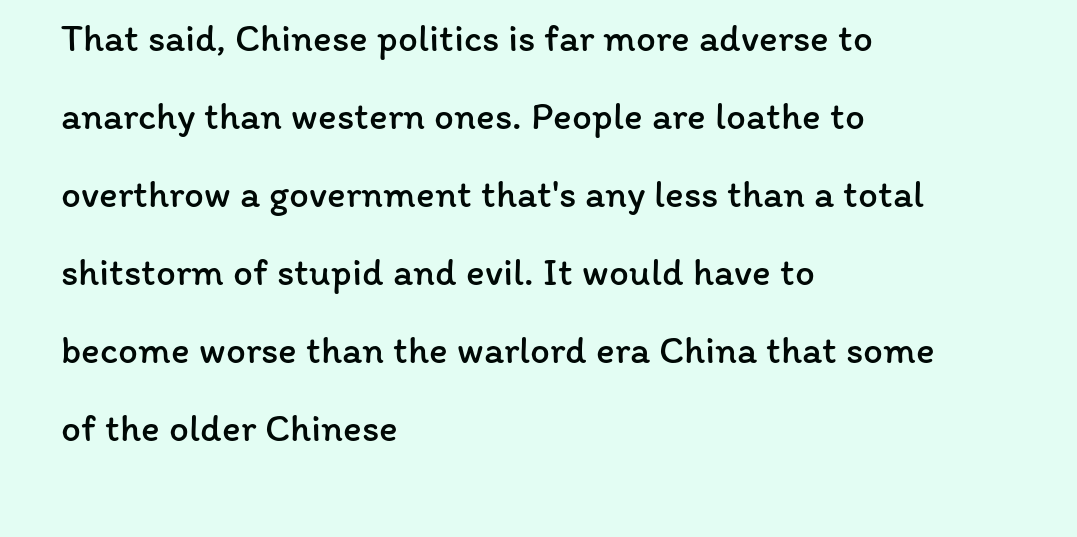That said, Chinese politics is far more adverse to anarchy than western ones. People are loathe to overthrow a government that's any less than a total shitstorm of stupid and evil. It would have to become worse than the warlord era China that some of the older Chinese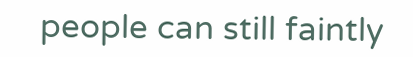people can still faintly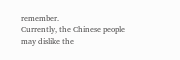remember.
Currently, the Chinese people may dislike the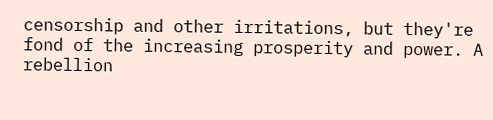censorship and other irritations, but they're fond of the increasing prosperity and power. A rebellion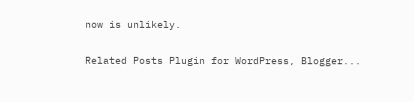now is unlikely.

Related Posts Plugin for WordPress, Blogger...